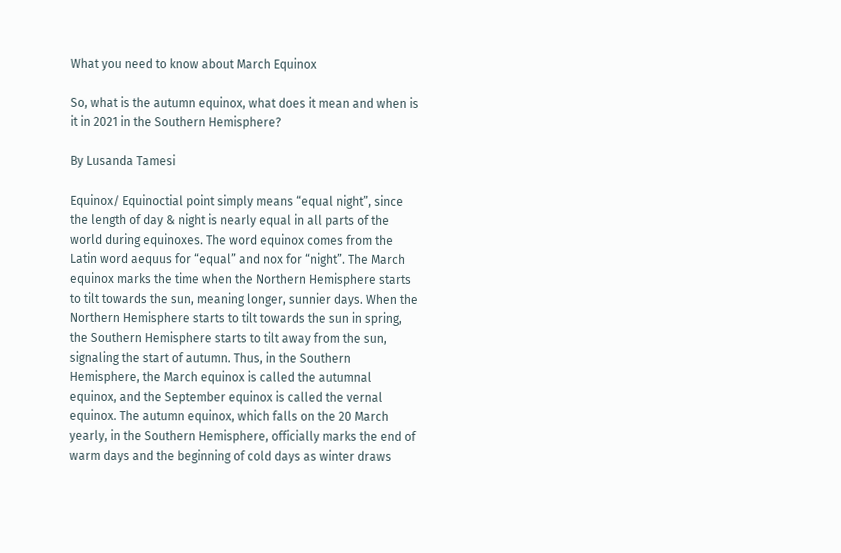What you need to know about March Equinox

So, what is the autumn equinox, what does it mean and when is it in 2021 in the Southern Hemisphere?

By Lusanda Tamesi

Equinox/ Equinoctial point simply means “equal night”, since the length of day & night is nearly equal in all parts of the world during equinoxes. The word equinox comes from the Latin word aequus for “equal” and nox for “night”. The March equinox marks the time when the Northern Hemisphere starts to tilt towards the sun, meaning longer, sunnier days. When the Northern Hemisphere starts to tilt towards the sun in spring, the Southern Hemisphere starts to tilt away from the sun, signaling the start of autumn. Thus, in the Southern Hemisphere, the March equinox is called the autumnal equinox, and the September equinox is called the vernal equinox. The autumn equinox, which falls on the 20 March yearly, in the Southern Hemisphere, officially marks the end of warm days and the beginning of cold days as winter draws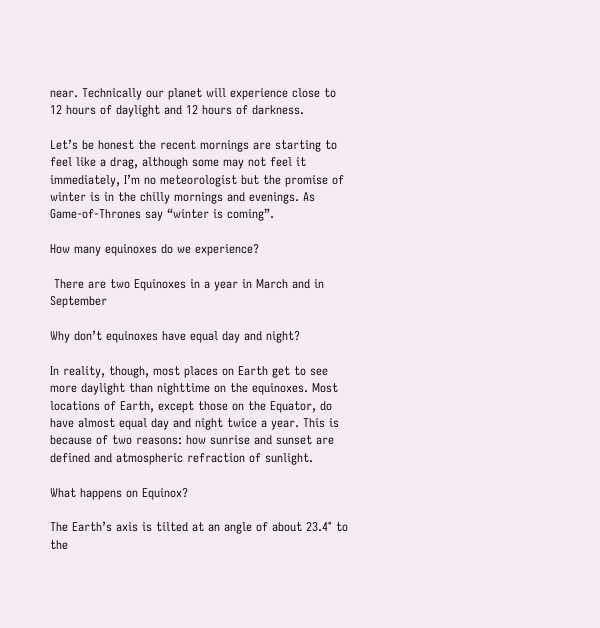near. Technically our planet will experience close to 12 hours of daylight and 12 hours of darkness.

Let’s be honest the recent mornings are starting to feel like a drag, although some may not feel it immediately, I’m no meteorologist but the promise of winter is in the chilly mornings and evenings. As Game-of-Thrones say “winter is coming”.

How many equinoxes do we experience?

 There are two Equinoxes in a year in March and in September

Why don’t equinoxes have equal day and night?

In reality, though, most places on Earth get to see more daylight than nighttime on the equinoxes. Most locations of Earth, except those on the Equator, do have almost equal day and night twice a year. This is because of two reasons: how sunrise and sunset are defined and atmospheric refraction of sunlight.

What happens on Equinox?

The Earth’s axis is tilted at an angle of about 23.4° to the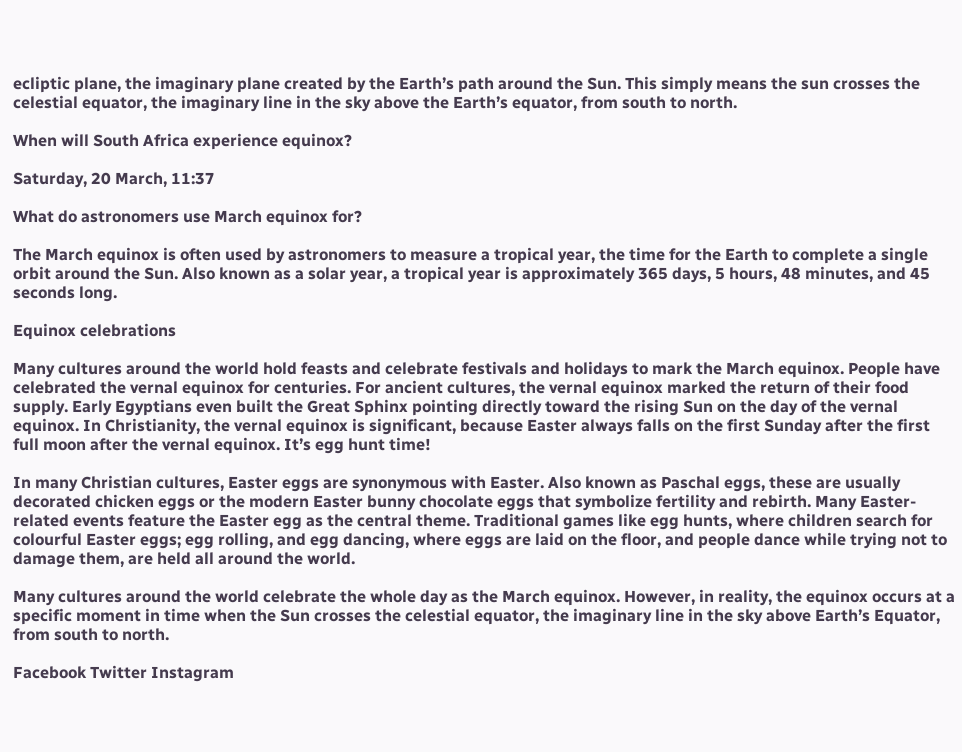ecliptic plane, the imaginary plane created by the Earth’s path around the Sun. This simply means the sun crosses the celestial equator, the imaginary line in the sky above the Earth’s equator, from south to north.

When will South Africa experience equinox?

Saturday, 20 March, 11:37

What do astronomers use March equinox for?

The March equinox is often used by astronomers to measure a tropical year, the time for the Earth to complete a single orbit around the Sun. Also known as a solar year, a tropical year is approximately 365 days, 5 hours, 48 minutes, and 45 seconds long.

Equinox celebrations

Many cultures around the world hold feasts and celebrate festivals and holidays to mark the March equinox. People have celebrated the vernal equinox for centuries. For ancient cultures, the vernal equinox marked the return of their food supply. Early Egyptians even built the Great Sphinx pointing directly toward the rising Sun on the day of the vernal equinox. In Christianity, the vernal equinox is significant, because Easter always falls on the first Sunday after the first full moon after the vernal equinox. It’s egg hunt time!

In many Christian cultures, Easter eggs are synonymous with Easter. Also known as Paschal eggs, these are usually decorated chicken eggs or the modern Easter bunny chocolate eggs that symbolize fertility and rebirth. Many Easter-related events feature the Easter egg as the central theme. Traditional games like egg hunts, where children search for colourful Easter eggs; egg rolling, and egg dancing, where eggs are laid on the floor, and people dance while trying not to damage them, are held all around the world.

Many cultures around the world celebrate the whole day as the March equinox. However, in reality, the equinox occurs at a specific moment in time when the Sun crosses the celestial equator, the imaginary line in the sky above Earth’s Equator, from south to north.

Facebook Twitter Instagram